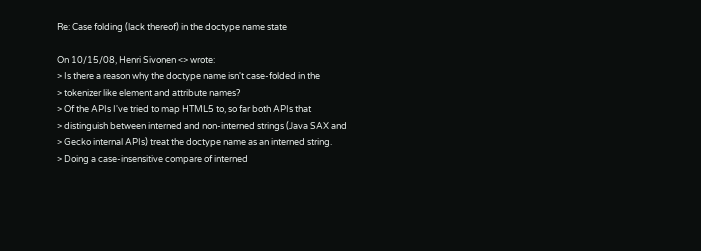Re: Case folding (lack thereof) in the doctype name state

On 10/15/08, Henri Sivonen <> wrote:
> Is there a reason why the doctype name isn't case-folded in the
> tokenizer like element and attribute names?
> Of the APIs I've tried to map HTML5 to, so far both APIs that
> distinguish between interned and non-interned strings (Java SAX and
> Gecko internal APIs) treat the doctype name as an interned string.
> Doing a case-insensitive compare of interned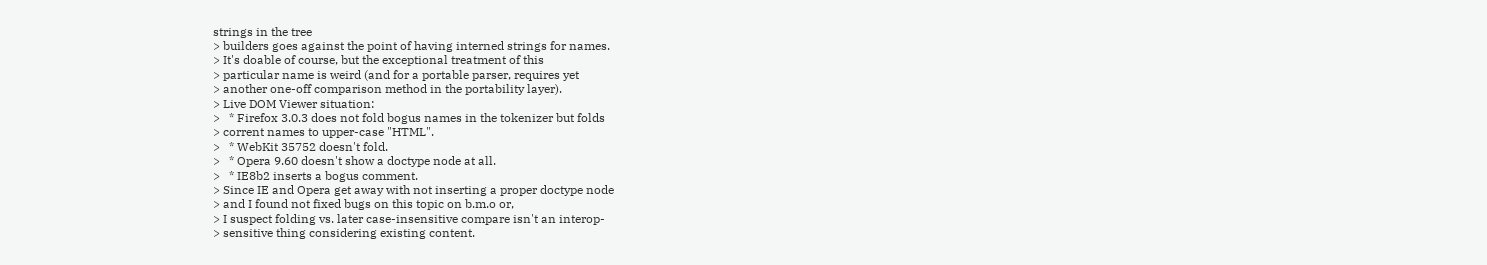strings in the tree
> builders goes against the point of having interned strings for names.
> It's doable of course, but the exceptional treatment of this
> particular name is weird (and for a portable parser, requires yet
> another one-off comparison method in the portability layer).
> Live DOM Viewer situation:
>   * Firefox 3.0.3 does not fold bogus names in the tokenizer but folds
> corrent names to upper-case "HTML".
>   * WebKit 35752 doesn't fold.
>   * Opera 9.60 doesn't show a doctype node at all.
>   * IE8b2 inserts a bogus comment.
> Since IE and Opera get away with not inserting a proper doctype node
> and I found not fixed bugs on this topic on b.m.o or,
> I suspect folding vs. later case-insensitive compare isn't an interop-
> sensitive thing considering existing content.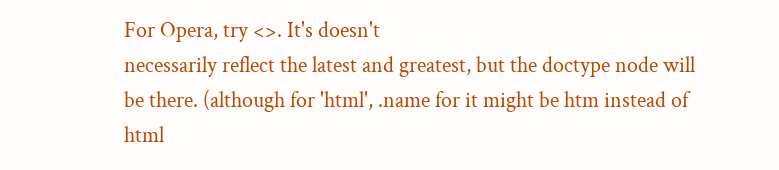For Opera, try <>. It's doesn't
necessarily reflect the latest and greatest, but the doctype node will
be there. (although for 'html', .name for it might be htm instead of
html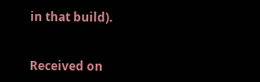in that build).


Received on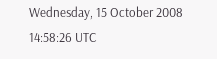Wednesday, 15 October 2008 14:58:26 UTC